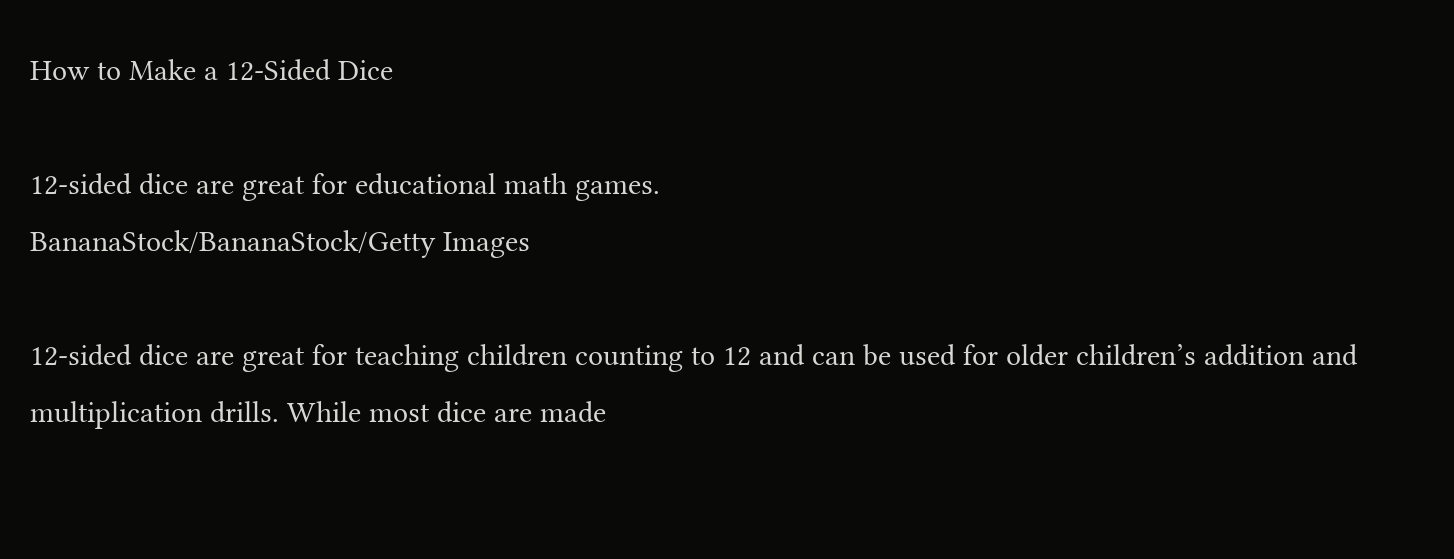How to Make a 12-Sided Dice

12-sided dice are great for educational math games.
BananaStock/BananaStock/Getty Images

12-sided dice are great for teaching children counting to 12 and can be used for older children’s addition and multiplication drills. While most dice are made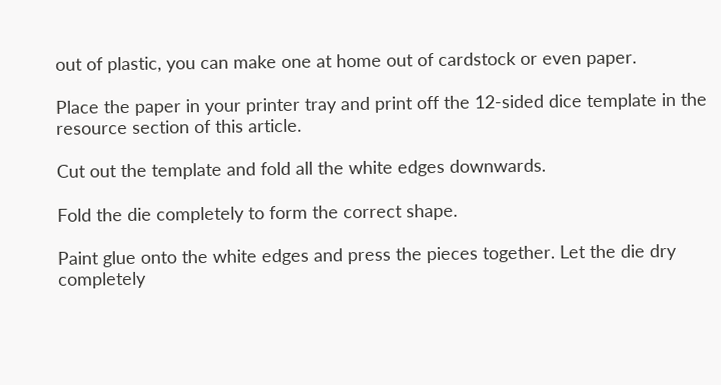out of plastic, you can make one at home out of cardstock or even paper.

Place the paper in your printer tray and print off the 12-sided dice template in the resource section of this article.

Cut out the template and fold all the white edges downwards.

Fold the die completely to form the correct shape.

Paint glue onto the white edges and press the pieces together. Let the die dry completely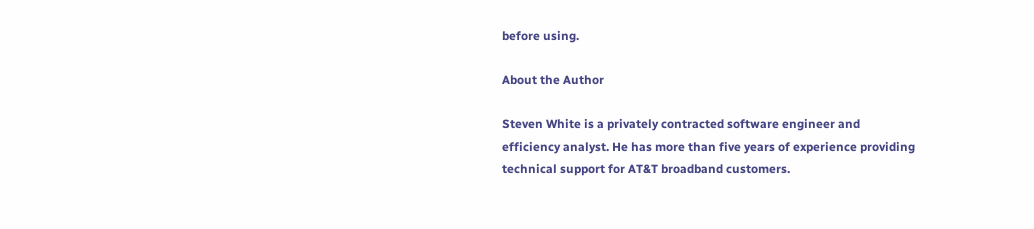before using.

About the Author

Steven White is a privately contracted software engineer and efficiency analyst. He has more than five years of experience providing technical support for AT&T broadband customers.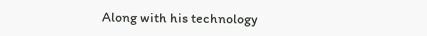Along with his technology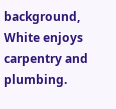background, White enjoys carpentry and plumbing.